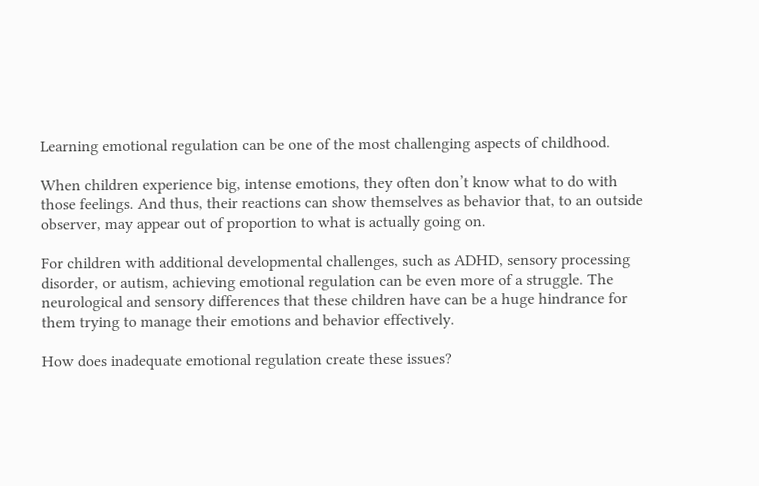Learning emotional regulation can be one of the most challenging aspects of childhood.

When children experience big, intense emotions, they often don’t know what to do with those feelings. And thus, their reactions can show themselves as behavior that, to an outside observer, may appear out of proportion to what is actually going on.

For children with additional developmental challenges, such as ADHD, sensory processing disorder, or autism, achieving emotional regulation can be even more of a struggle. The neurological and sensory differences that these children have can be a huge hindrance for them trying to manage their emotions and behavior effectively.

How does inadequate emotional regulation create these issues?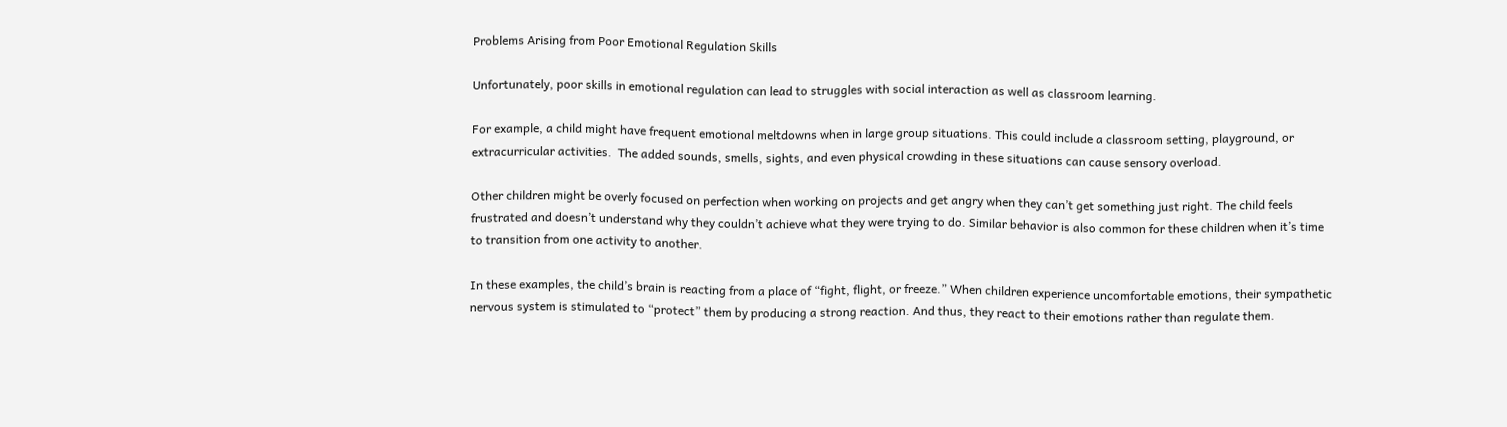Problems Arising from Poor Emotional Regulation Skills

Unfortunately, poor skills in emotional regulation can lead to struggles with social interaction as well as classroom learning.

For example, a child might have frequent emotional meltdowns when in large group situations. This could include a classroom setting, playground, or extracurricular activities.  The added sounds, smells, sights, and even physical crowding in these situations can cause sensory overload.

Other children might be overly focused on perfection when working on projects and get angry when they can’t get something just right. The child feels frustrated and doesn’t understand why they couldn’t achieve what they were trying to do. Similar behavior is also common for these children when it’s time to transition from one activity to another.

In these examples, the child’s brain is reacting from a place of “fight, flight, or freeze.” When children experience uncomfortable emotions, their sympathetic nervous system is stimulated to “protect” them by producing a strong reaction. And thus, they react to their emotions rather than regulate them.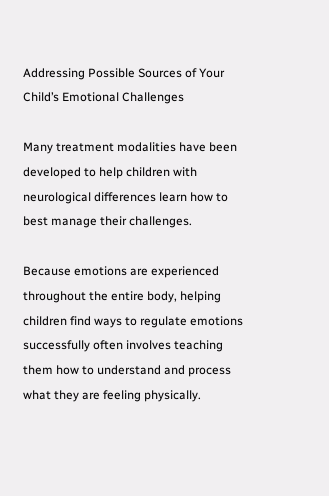Addressing Possible Sources of Your Child’s Emotional Challenges

Many treatment modalities have been developed to help children with neurological differences learn how to best manage their challenges.

Because emotions are experienced throughout the entire body, helping children find ways to regulate emotions successfully often involves teaching them how to understand and process what they are feeling physically.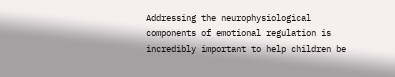Addressing the neurophysiological components of emotional regulation is incredibly important to help children be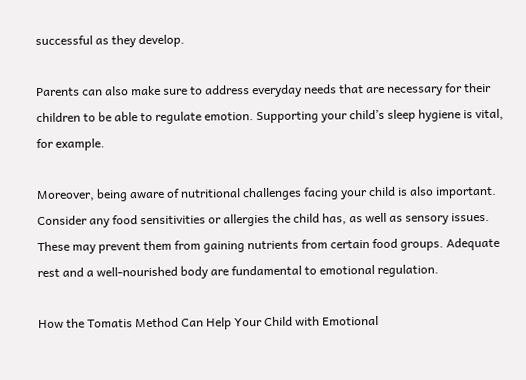successful as they develop.

Parents can also make sure to address everyday needs that are necessary for their children to be able to regulate emotion. Supporting your child’s sleep hygiene is vital, for example.

Moreover, being aware of nutritional challenges facing your child is also important. Consider any food sensitivities or allergies the child has, as well as sensory issues. These may prevent them from gaining nutrients from certain food groups. Adequate rest and a well-nourished body are fundamental to emotional regulation.

How the Tomatis Method Can Help Your Child with Emotional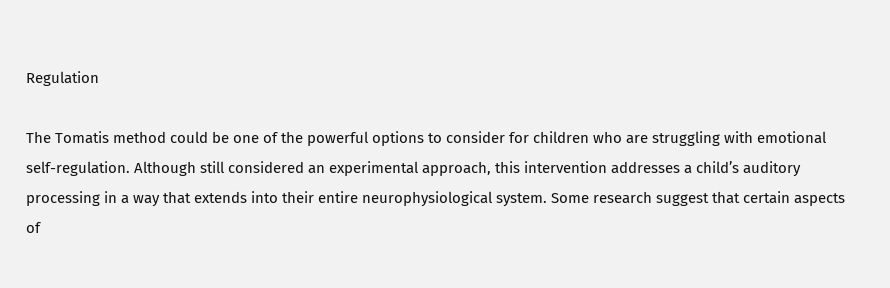Regulation

The Tomatis method could be one of the powerful options to consider for children who are struggling with emotional self-regulation. Although still considered an experimental approach, this intervention addresses a child’s auditory processing in a way that extends into their entire neurophysiological system. Some research suggest that certain aspects of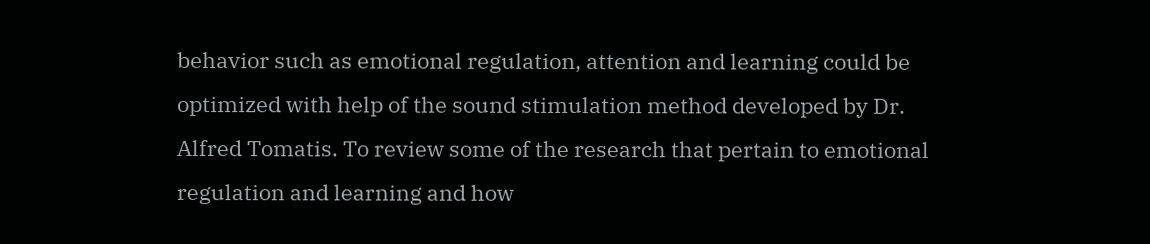behavior such as emotional regulation, attention and learning could be optimized with help of the sound stimulation method developed by Dr. Alfred Tomatis. To review some of the research that pertain to emotional regulation and learning and how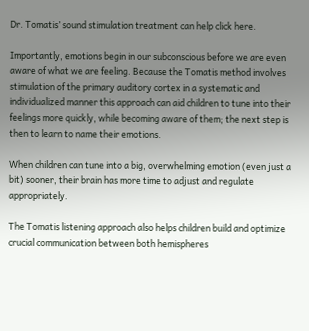Dr. Tomatis’ sound stimulation treatment can help click here.

Importantly, emotions begin in our subconscious before we are even aware of what we are feeling. Because the Tomatis method involves stimulation of the primary auditory cortex in a systematic and individualized manner this approach can aid children to tune into their feelings more quickly, while becoming aware of them; the next step is then to learn to name their emotions.

When children can tune into a big, overwhelming emotion (even just a bit) sooner, their brain has more time to adjust and regulate appropriately.

The Tomatis listening approach also helps children build and optimize crucial communication between both hemispheres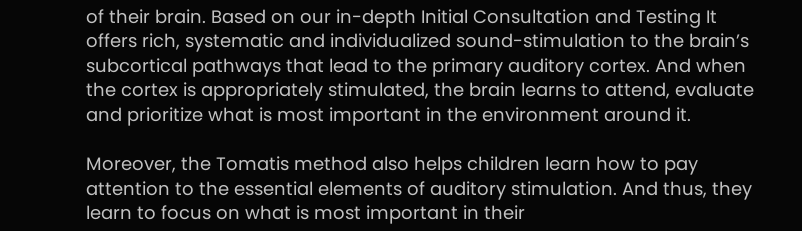of their brain. Based on our in-depth Initial Consultation and Testing It offers rich, systematic and individualized sound-stimulation to the brain’s subcortical pathways that lead to the primary auditory cortex. And when the cortex is appropriately stimulated, the brain learns to attend, evaluate and prioritize what is most important in the environment around it.

Moreover, the Tomatis method also helps children learn how to pay attention to the essential elements of auditory stimulation. And thus, they learn to focus on what is most important in their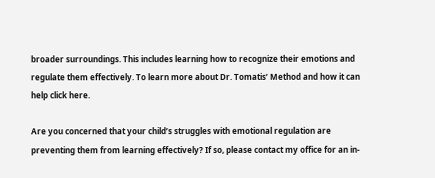broader surroundings. This includes learning how to recognize their emotions and regulate them effectively. To learn more about Dr. Tomatis’ Method and how it can help click here.

Are you concerned that your child’s struggles with emotional regulation are preventing them from learning effectively? If so, please contact my office for an in-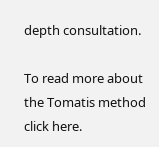depth consultation.

To read more about the Tomatis method click here.